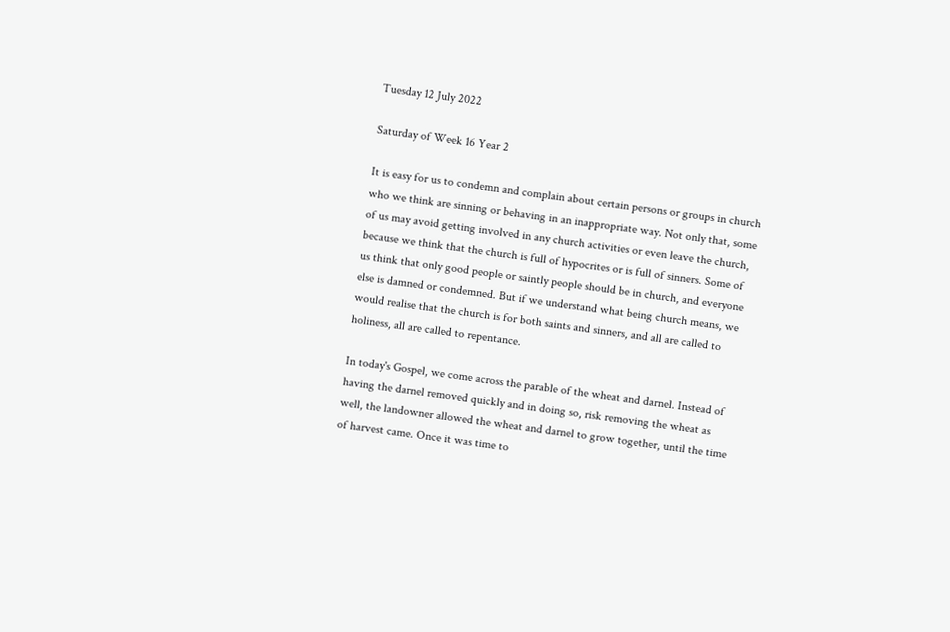Tuesday 12 July 2022

Saturday of Week 16 Year 2

It is easy for us to condemn and complain about certain persons or groups in church who we think are sinning or behaving in an inappropriate way. Not only that, some of us may avoid getting involved in any church activities or even leave the church, because we think that the church is full of hypocrites or is full of sinners. Some of us think that only good people or saintly people should be in church, and everyone else is damned or condemned. But if we understand what being church means, we would realise that the church is for both saints and sinners, and all are called to holiness, all are called to repentance.

In today's Gospel, we come across the parable of the wheat and darnel. Instead of having the darnel removed quickly and in doing so, risk removing the wheat as well, the landowner allowed the wheat and darnel to grow together, until the time of harvest came. Once it was time to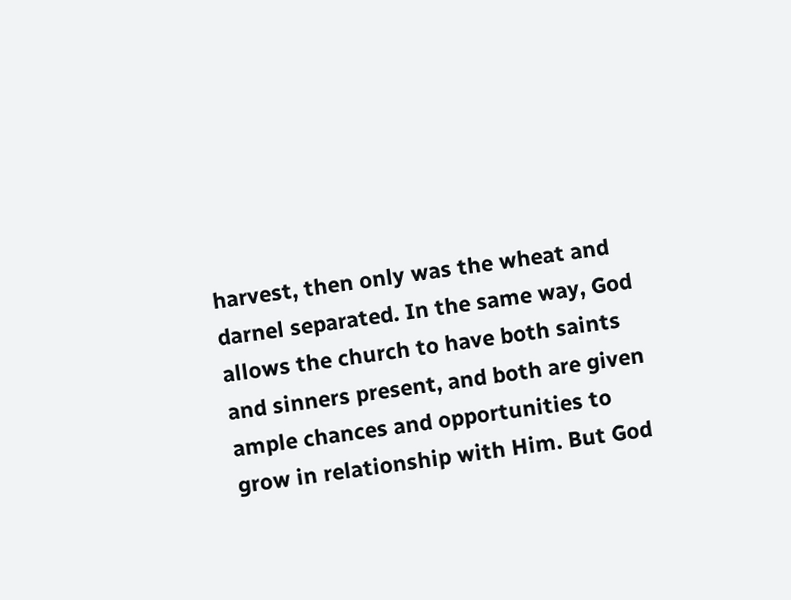harvest, then only was the wheat and darnel separated. In the same way, God allows the church to have both saints and sinners present, and both are given ample chances and opportunities to grow in relationship with Him. But God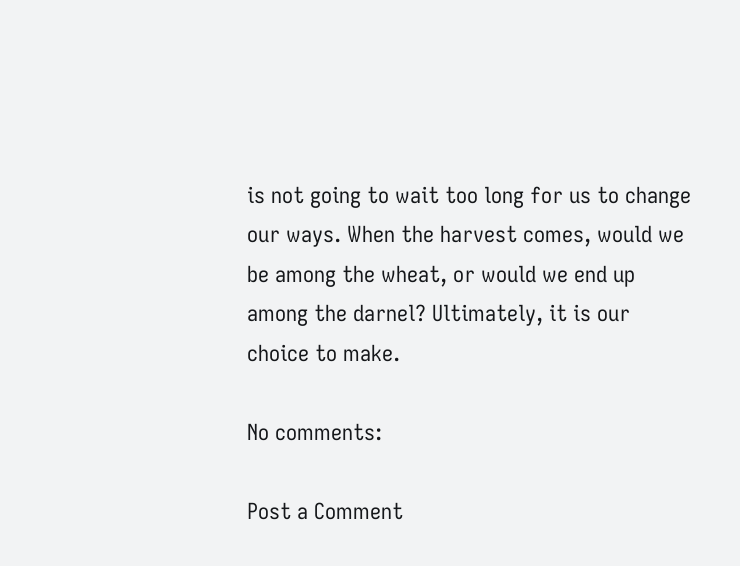is not going to wait too long for us to change our ways. When the harvest comes, would we be among the wheat, or would we end up among the darnel? Ultimately, it is our choice to make.

No comments:

Post a Comment